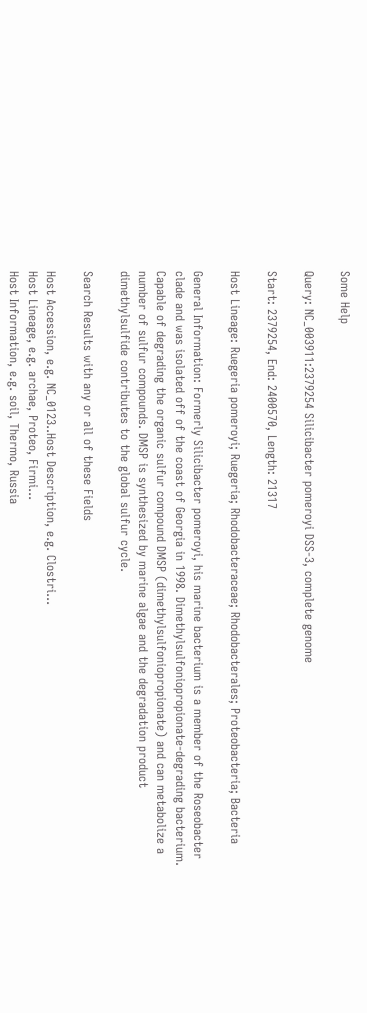Some Help

Query: NC_003911:2379254 Silicibacter pomeroyi DSS-3, complete genome

Start: 2379254, End: 2400570, Length: 21317

Host Lineage: Ruegeria pomeroyi; Ruegeria; Rhodobacteraceae; Rhodobacterales; Proteobacteria; Bacteria

General Information: Formerly Silicibacter pomeroyi, his marine bacterium is a member of the Roseobacter clade and was isolated off of the coast of Georgia in 1998. Dimethylsulfoniopropionate-degrading bacterium. Capable of degrading the organic sulfur compound DMSP (dimethylsulfoniopropionate) and can metabolize a number of sulfur compounds. DMSP is synthesized by marine algae and the degradation product dimethylsulfide contributes to the global sulfur cycle.

Search Results with any or all of these Fields

Host Accession, e.g. NC_0123..Host Description, e.g. Clostri...
Host Lineage, e.g. archae, Proteo, Firmi...
Host Information, e.g. soil, Thermo, Russia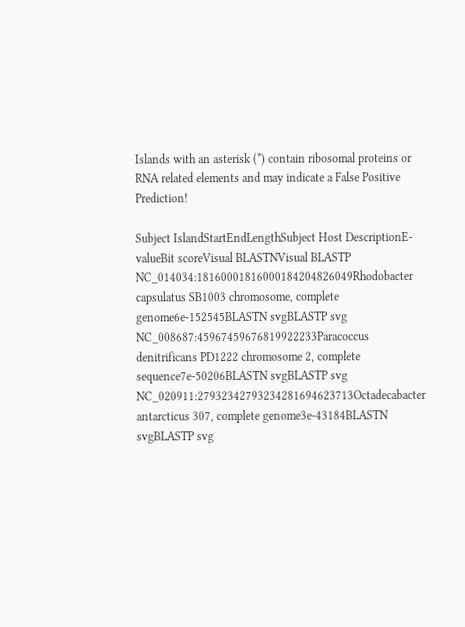Islands with an asterisk (*) contain ribosomal proteins or RNA related elements and may indicate a False Positive Prediction!

Subject IslandStartEndLengthSubject Host DescriptionE-valueBit scoreVisual BLASTNVisual BLASTP
NC_014034:18160001816000184204826049Rhodobacter capsulatus SB1003 chromosome, complete genome6e-152545BLASTN svgBLASTP svg
NC_008687:45967459676819922233Paracoccus denitrificans PD1222 chromosome 2, complete sequence7e-50206BLASTN svgBLASTP svg
NC_020911:27932342793234281694623713Octadecabacter antarcticus 307, complete genome3e-43184BLASTN svgBLASTP svg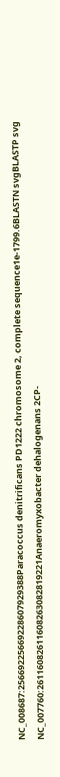NC_008687:25669225669228607929388Paracoccus denitrificans PD1222 chromosome 2, complete sequence1e-1799.6BLASTN svgBLASTP svg
NC_007760:26116082611608263082819221Anaeromyxobacter dehalogenans 2CP-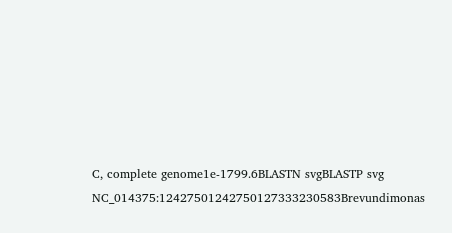C, complete genome1e-1799.6BLASTN svgBLASTP svg
NC_014375:12427501242750127333230583Brevundimonas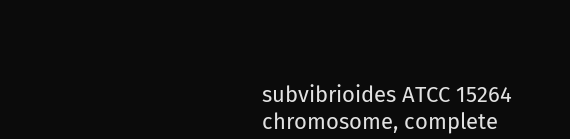subvibrioides ATCC 15264 chromosome, complete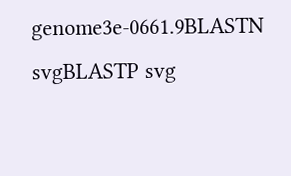genome3e-0661.9BLASTN svgBLASTP svg